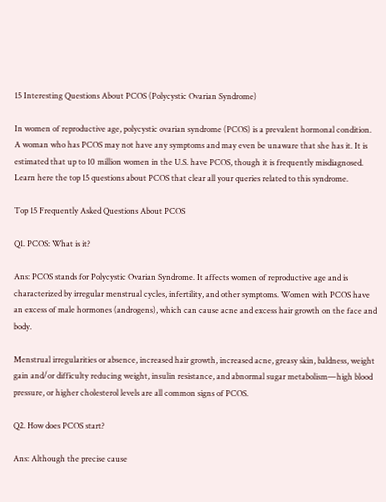15 Interesting Questions About PCOS (Polycystic Ovarian Syndrome)

In women of reproductive age, polycystic ovarian syndrome (PCOS) is a prevalent hormonal condition. A woman who has PCOS may not have any symptoms and may even be unaware that she has it. It is estimated that up to 10 million women in the U.S. have PCOS, though it is frequently misdiagnosed. Learn here the top 15 questions about PCOS that clear all your queries related to this syndrome.

Top 15 Frequently Asked Questions About PCOS

Q1. PCOS: What is it?

Ans: PCOS stands for Polycystic Ovarian Syndrome. It affects women of reproductive age and is characterized by irregular menstrual cycles, infertility, and other symptoms. Women with PCOS have an excess of male hormones (androgens), which can cause acne and excess hair growth on the face and body.

Menstrual irregularities or absence, increased hair growth, increased acne, greasy skin, baldness, weight gain and/or difficulty reducing weight, insulin resistance, and abnormal sugar metabolism—high blood pressure, or higher cholesterol levels are all common signs of PCOS.

Q2. How does PCOS start?

Ans: Although the precise cause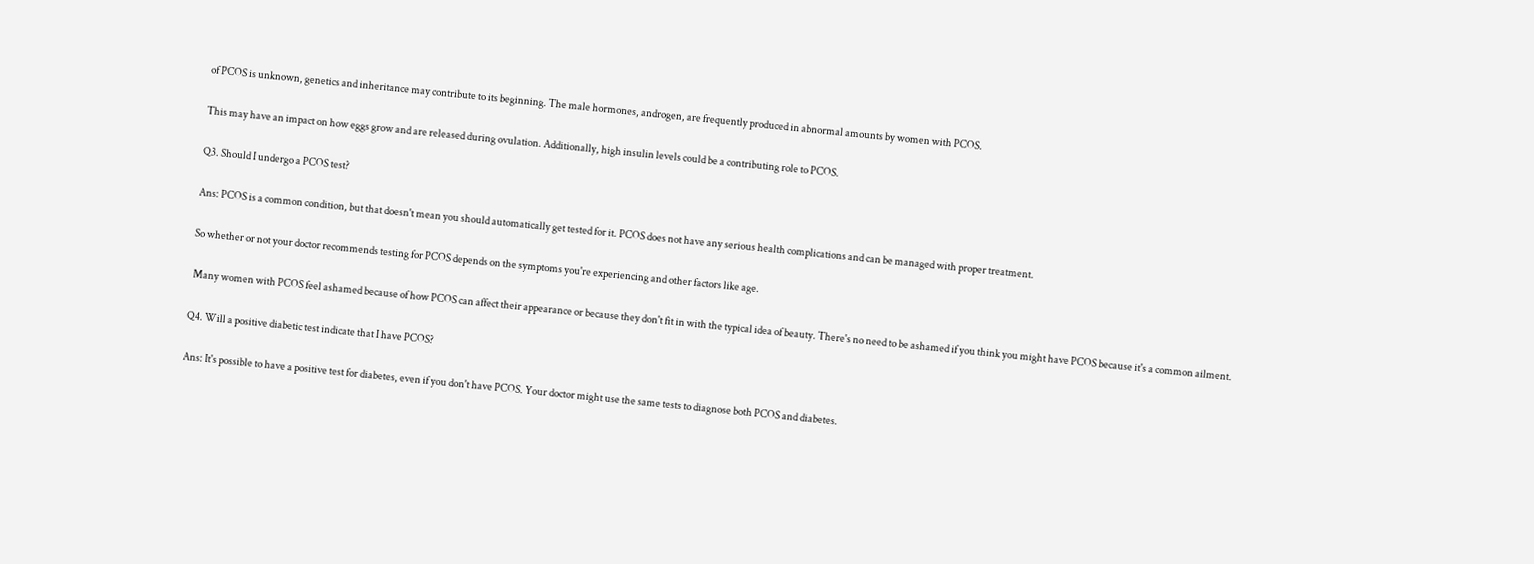of PCOS is unknown, genetics and inheritance may contribute to its beginning. The male hormones, androgen, are frequently produced in abnormal amounts by women with PCOS.

This may have an impact on how eggs grow and are released during ovulation. Additionally, high insulin levels could be a contributing role to PCOS.

Q3. Should I undergo a PCOS test?

Ans: PCOS is a common condition, but that doesn't mean you should automatically get tested for it. PCOS does not have any serious health complications and can be managed with proper treatment.

So whether or not your doctor recommends testing for PCOS depends on the symptoms you're experiencing and other factors like age.

 Many women with PCOS feel ashamed because of how PCOS can affect their appearance or because they don't fit in with the typical idea of beauty. There's no need to be ashamed if you think you might have PCOS because it's a common ailment.

Q4. Will a positive diabetic test indicate that I have PCOS?

Ans: It's possible to have a positive test for diabetes, even if you don't have PCOS. Your doctor might use the same tests to diagnose both PCOS and diabetes.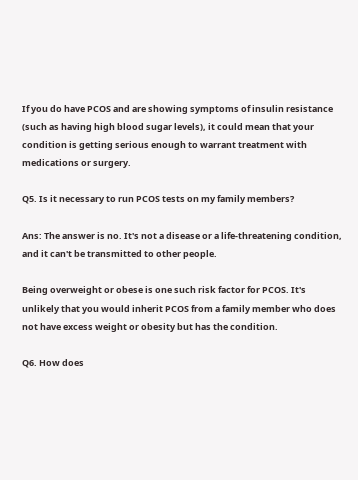If you do have PCOS and are showing symptoms of insulin resistance (such as having high blood sugar levels), it could mean that your condition is getting serious enough to warrant treatment with medications or surgery.

Q5. Is it necessary to run PCOS tests on my family members?

Ans: The answer is no. It's not a disease or a life-threatening condition, and it can't be transmitted to other people.

Being overweight or obese is one such risk factor for PCOS. It's unlikely that you would inherit PCOS from a family member who does not have excess weight or obesity but has the condition.

Q6. How does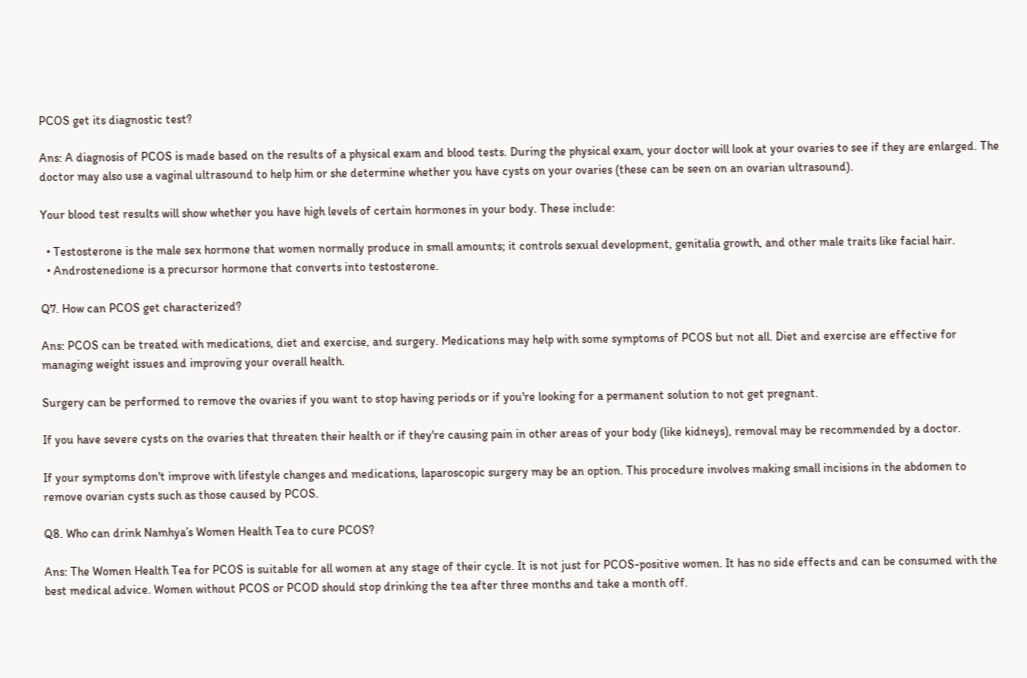PCOS get its diagnostic test?

Ans: A diagnosis of PCOS is made based on the results of a physical exam and blood tests. During the physical exam, your doctor will look at your ovaries to see if they are enlarged. The doctor may also use a vaginal ultrasound to help him or she determine whether you have cysts on your ovaries (these can be seen on an ovarian ultrasound).

Your blood test results will show whether you have high levels of certain hormones in your body. These include:

  • Testosterone is the male sex hormone that women normally produce in small amounts; it controls sexual development, genitalia growth, and other male traits like facial hair.
  • Androstenedione is a precursor hormone that converts into testosterone.

Q7. How can PCOS get characterized?

Ans: PCOS can be treated with medications, diet and exercise, and surgery. Medications may help with some symptoms of PCOS but not all. Diet and exercise are effective for managing weight issues and improving your overall health.

Surgery can be performed to remove the ovaries if you want to stop having periods or if you're looking for a permanent solution to not get pregnant.

If you have severe cysts on the ovaries that threaten their health or if they're causing pain in other areas of your body (like kidneys), removal may be recommended by a doctor.

If your symptoms don't improve with lifestyle changes and medications, laparoscopic surgery may be an option. This procedure involves making small incisions in the abdomen to remove ovarian cysts such as those caused by PCOS.

Q8. Who can drink Namhya’s Women Health Tea to cure PCOS?

Ans: The Women Health Tea for PCOS is suitable for all women at any stage of their cycle. It is not just for PCOS-positive women. It has no side effects and can be consumed with the best medical advice. Women without PCOS or PCOD should stop drinking the tea after three months and take a month off.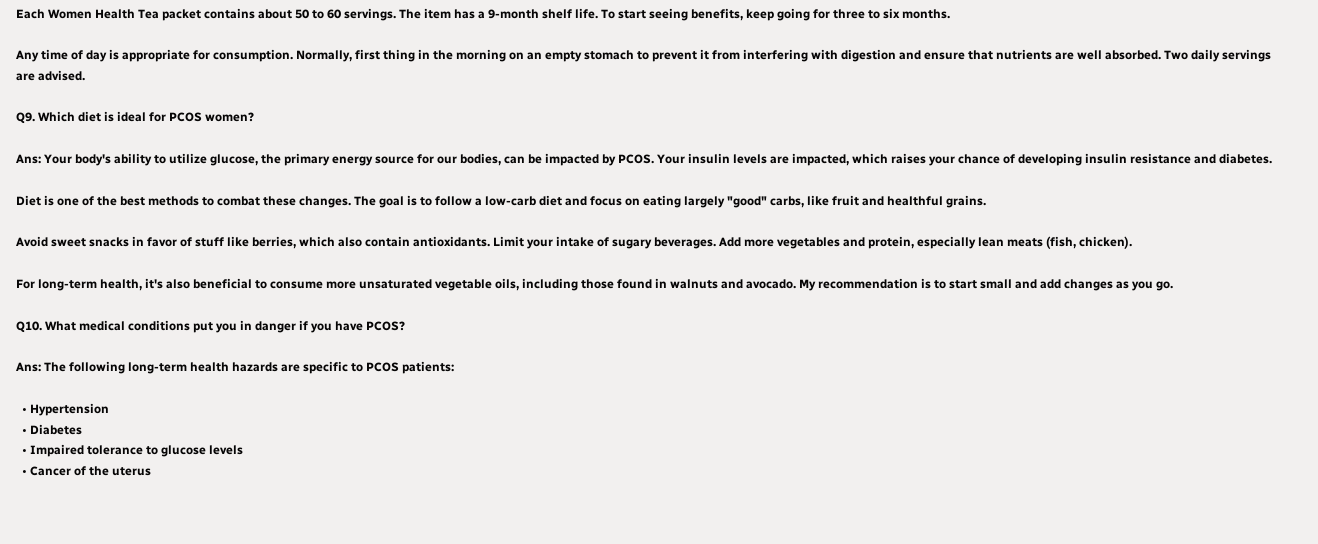Each Women Health Tea packet contains about 50 to 60 servings. The item has a 9-month shelf life. To start seeing benefits, keep going for three to six months.

Any time of day is appropriate for consumption. Normally, first thing in the morning on an empty stomach to prevent it from interfering with digestion and ensure that nutrients are well absorbed. Two daily servings are advised.

Q9. Which diet is ideal for PCOS women?

Ans: Your body's ability to utilize glucose, the primary energy source for our bodies, can be impacted by PCOS. Your insulin levels are impacted, which raises your chance of developing insulin resistance and diabetes.

Diet is one of the best methods to combat these changes. The goal is to follow a low-carb diet and focus on eating largely "good" carbs, like fruit and healthful grains.

Avoid sweet snacks in favor of stuff like berries, which also contain antioxidants. Limit your intake of sugary beverages. Add more vegetables and protein, especially lean meats (fish, chicken).

For long-term health, it's also beneficial to consume more unsaturated vegetable oils, including those found in walnuts and avocado. My recommendation is to start small and add changes as you go.

Q10. What medical conditions put you in danger if you have PCOS?

Ans: The following long-term health hazards are specific to PCOS patients:

  • Hypertension
  • Diabetes
  • Impaired tolerance to glucose levels
  • Cancer of the uterus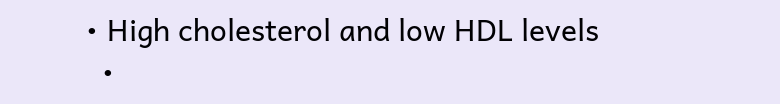• High cholesterol and low HDL levels
  •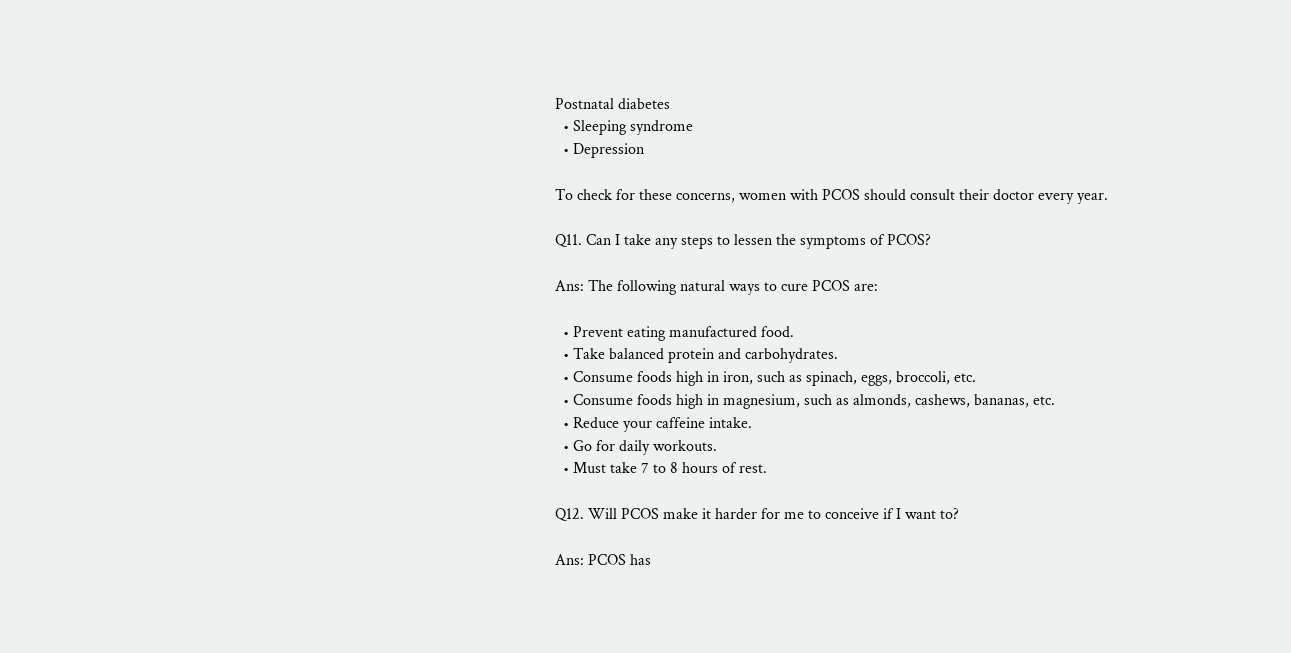Postnatal diabetes
  • Sleeping syndrome
  • Depression

To check for these concerns, women with PCOS should consult their doctor every year.

Q11. Can I take any steps to lessen the symptoms of PCOS?

Ans: The following natural ways to cure PCOS are:

  • Prevent eating manufactured food.
  • Take balanced protein and carbohydrates.
  • Consume foods high in iron, such as spinach, eggs, broccoli, etc.
  • Consume foods high in magnesium, such as almonds, cashews, bananas, etc.
  • Reduce your caffeine intake.
  • Go for daily workouts.
  • Must take 7 to 8 hours of rest.

Q12. Will PCOS make it harder for me to conceive if I want to?

Ans: PCOS has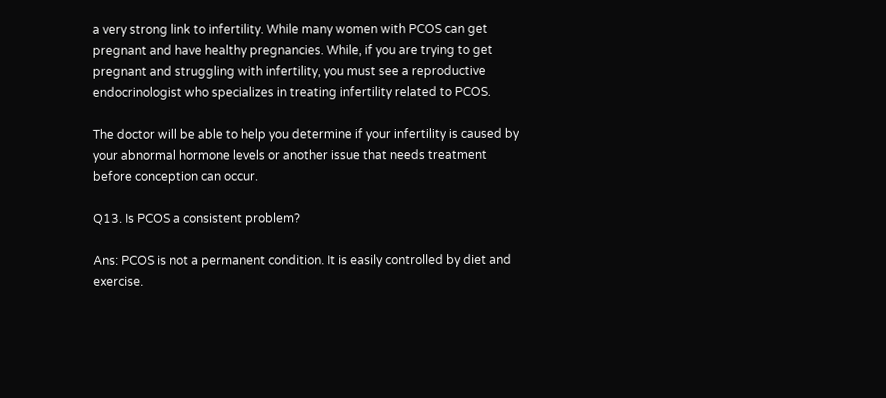a very strong link to infertility. While many women with PCOS can get pregnant and have healthy pregnancies. While, if you are trying to get pregnant and struggling with infertility, you must see a reproductive endocrinologist who specializes in treating infertility related to PCOS.

The doctor will be able to help you determine if your infertility is caused by your abnormal hormone levels or another issue that needs treatment before conception can occur.

Q13. Is PCOS a consistent problem?

Ans: PCOS is not a permanent condition. It is easily controlled by diet and exercise.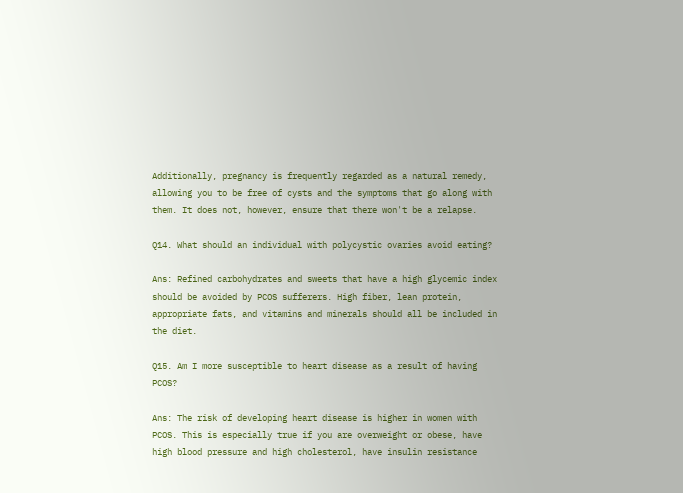Additionally, pregnancy is frequently regarded as a natural remedy, allowing you to be free of cysts and the symptoms that go along with them. It does not, however, ensure that there won't be a relapse.

Q14. What should an individual with polycystic ovaries avoid eating?

Ans: Refined carbohydrates and sweets that have a high glycemic index should be avoided by PCOS sufferers. High fiber, lean protein, appropriate fats, and vitamins and minerals should all be included in the diet.

Q15. Am I more susceptible to heart disease as a result of having PCOS?

Ans: The risk of developing heart disease is higher in women with PCOS. This is especially true if you are overweight or obese, have high blood pressure and high cholesterol, have insulin resistance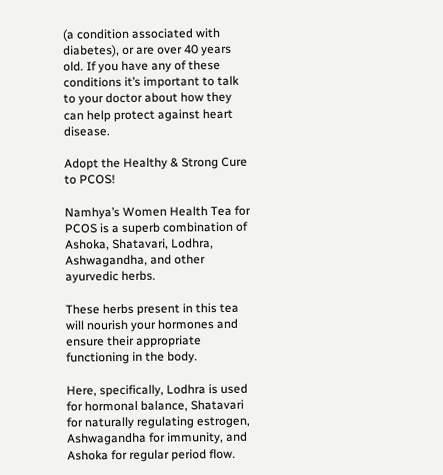(a condition associated with diabetes), or are over 40 years old. If you have any of these conditions it’s important to talk to your doctor about how they can help protect against heart disease.

Adopt the Healthy & Strong Cure to PCOS!

Namhya’s Women Health Tea for PCOS is a superb combination of Ashoka, Shatavari, Lodhra, Ashwagandha, and other ayurvedic herbs.

These herbs present in this tea will nourish your hormones and ensure their appropriate functioning in the body.

Here, specifically, Lodhra is used for hormonal balance, Shatavari for naturally regulating estrogen, Ashwagandha for immunity, and Ashoka for regular period flow.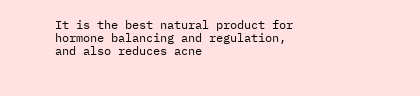It is the best natural product for hormone balancing and regulation, and also reduces acne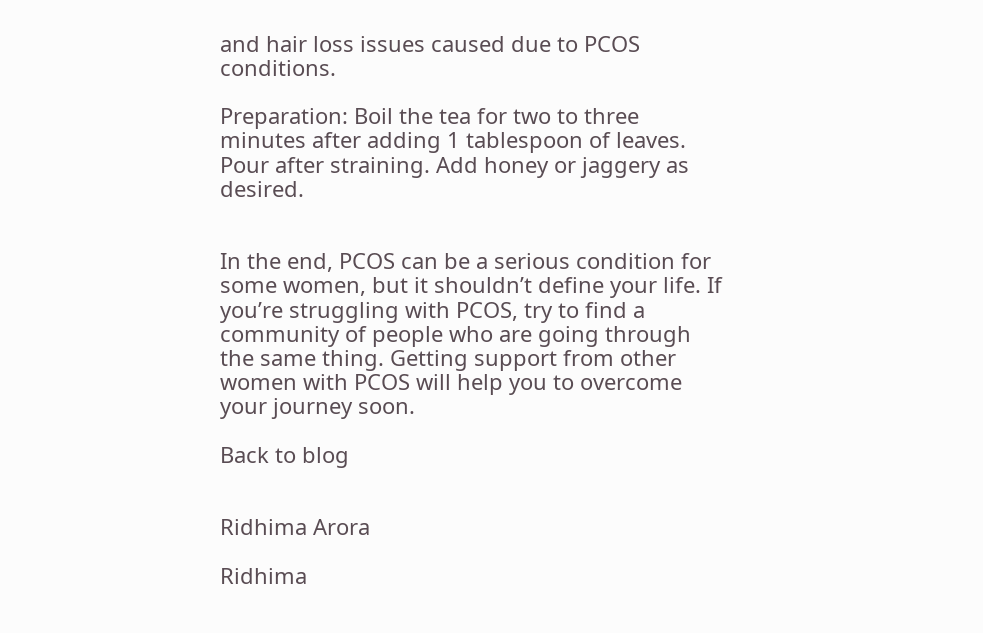and hair loss issues caused due to PCOS conditions.

Preparation: Boil the tea for two to three minutes after adding 1 tablespoon of leaves. Pour after straining. Add honey or jaggery as desired.


In the end, PCOS can be a serious condition for some women, but it shouldn’t define your life. If you’re struggling with PCOS, try to find a community of people who are going through the same thing. Getting support from other women with PCOS will help you to overcome your journey soon.

Back to blog


Ridhima Arora

Ridhima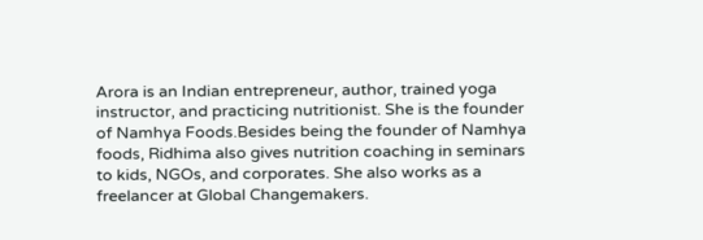Arora is an Indian entrepreneur, author, trained yoga instructor, and practicing nutritionist. She is the founder of Namhya Foods.Besides being the founder of Namhya foods, Ridhima also gives nutrition coaching in seminars to kids, NGOs, and corporates. She also works as a freelancer at Global Changemakers.